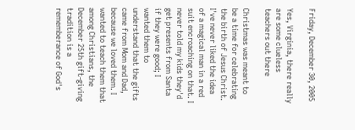Friday, December 30, 2005

Yes, Virginia, there really are some clueless teachers out there

Christmas was meant to be a time for celebrating the birth of Jesus Christ. I've never liked the idea of a magical man in a red suit encroaching on that. I never told my kids they'd get presents from Santa if they were good; I wanted them to understand that the gifts came from Mom and Dad, because we loved them. I wanted to teach them that among Christians, the December 25th gift-giving tradition is a rememberance of God's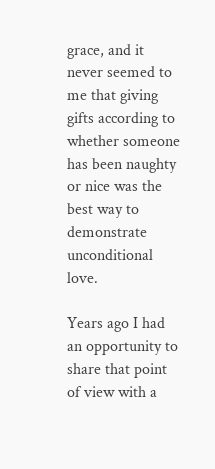grace, and it never seemed to me that giving gifts according to whether someone has been naughty or nice was the best way to demonstrate unconditional love.

Years ago I had an opportunity to share that point of view with a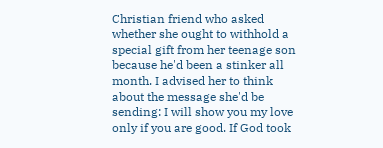Christian friend who asked whether she ought to withhold a special gift from her teenage son because he'd been a stinker all month. I advised her to think about the message she'd be sending: I will show you my love only if you are good. If God took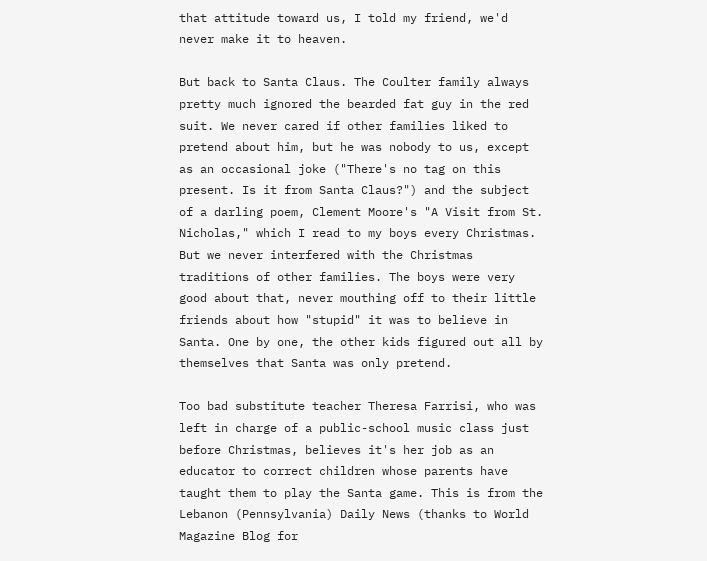that attitude toward us, I told my friend, we'd never make it to heaven.

But back to Santa Claus. The Coulter family always pretty much ignored the bearded fat guy in the red suit. We never cared if other families liked to pretend about him, but he was nobody to us, except as an occasional joke ("There's no tag on this present. Is it from Santa Claus?") and the subject of a darling poem, Clement Moore's "A Visit from St. Nicholas," which I read to my boys every Christmas. But we never interfered with the Christmas traditions of other families. The boys were very good about that, never mouthing off to their little friends about how "stupid" it was to believe in Santa. One by one, the other kids figured out all by themselves that Santa was only pretend.

Too bad substitute teacher Theresa Farrisi, who was left in charge of a public-school music class just before Christmas, believes it's her job as an educator to correct children whose parents have taught them to play the Santa game. This is from the Lebanon (Pennsylvania) Daily News (thanks to World Magazine Blog for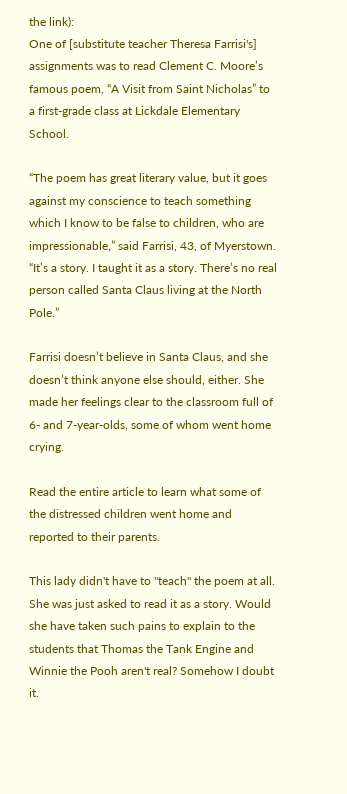the link):
One of [substitute teacher Theresa Farrisi's] assignments was to read Clement C. Moore’s famous poem, “A Visit from Saint Nicholas” to a first-grade class at Lickdale Elementary School.

“The poem has great literary value, but it goes against my conscience to teach something which I know to be false to children, who are impressionable,” said Farrisi, 43, of Myerstown. “It’s a story. I taught it as a story. There’s no real person called Santa Claus living at the North Pole.”

Farrisi doesn’t believe in Santa Claus, and she doesn’t think anyone else should, either. She made her feelings clear to the classroom full of 6- and 7-year-olds, some of whom went home crying.

Read the entire article to learn what some of the distressed children went home and reported to their parents.

This lady didn't have to "teach" the poem at all. She was just asked to read it as a story. Would she have taken such pains to explain to the students that Thomas the Tank Engine and Winnie the Pooh aren't real? Somehow I doubt it.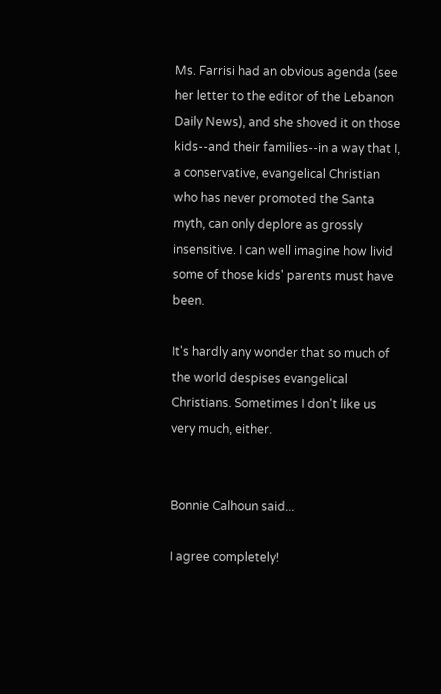Ms. Farrisi had an obvious agenda (see her letter to the editor of the Lebanon Daily News), and she shoved it on those kids--and their families--in a way that I, a conservative, evangelical Christian who has never promoted the Santa myth, can only deplore as grossly insensitive. I can well imagine how livid some of those kids' parents must have been.

It's hardly any wonder that so much of the world despises evangelical Christians. Sometimes I don't like us very much, either.


Bonnie Calhoun said...

I agree completely!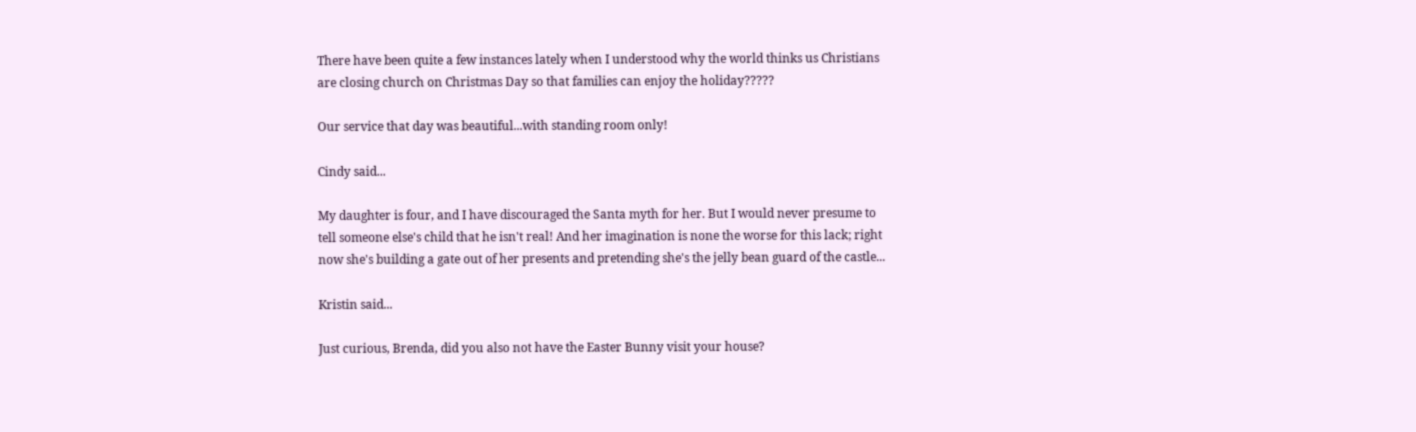There have been quite a few instances lately when I understood why the world thinks us Christians are closing church on Christmas Day so that families can enjoy the holiday?????

Our service that day was beautiful...with standing room only!

Cindy said...

My daughter is four, and I have discouraged the Santa myth for her. But I would never presume to tell someone else's child that he isn't real! And her imagination is none the worse for this lack; right now she's building a gate out of her presents and pretending she's the jelly bean guard of the castle...

Kristin said...

Just curious, Brenda, did you also not have the Easter Bunny visit your house?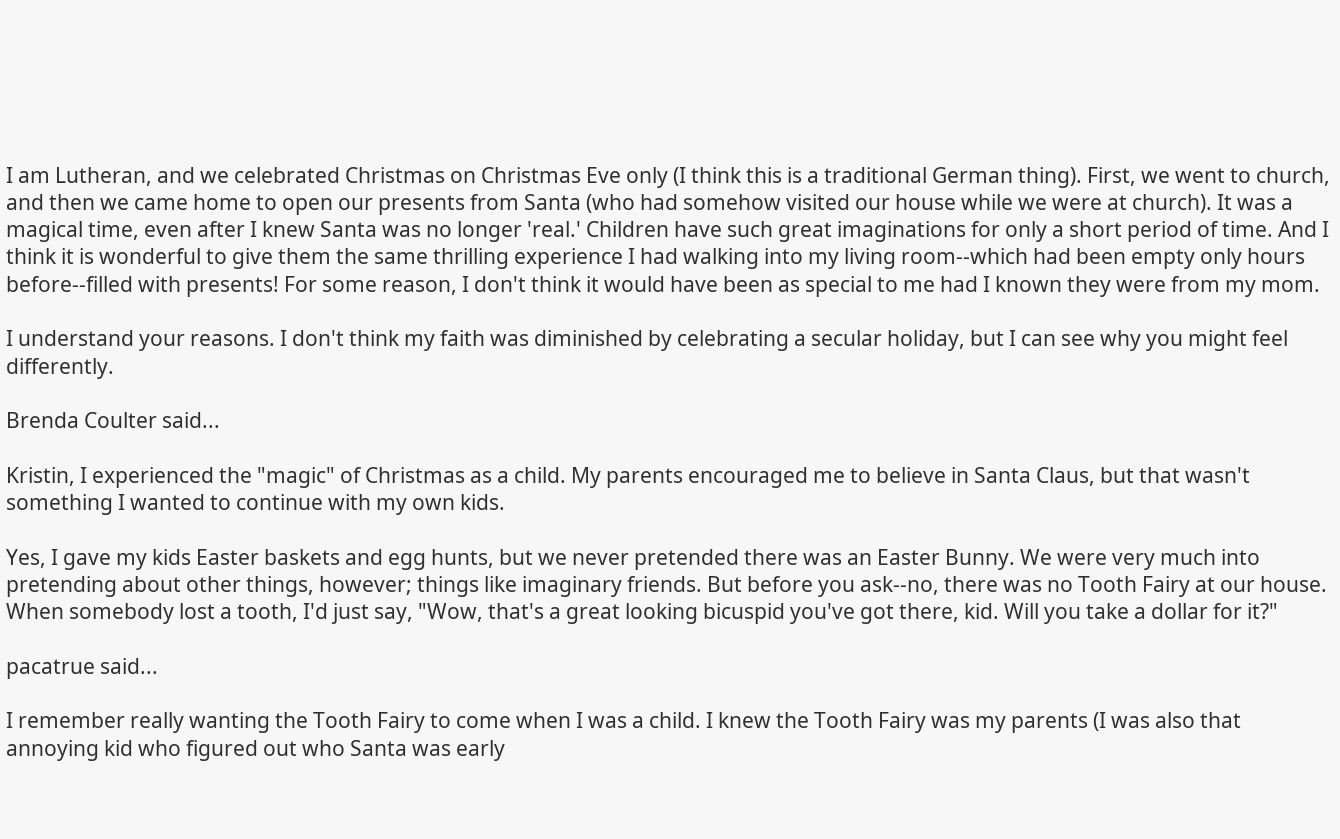I am Lutheran, and we celebrated Christmas on Christmas Eve only (I think this is a traditional German thing). First, we went to church, and then we came home to open our presents from Santa (who had somehow visited our house while we were at church). It was a magical time, even after I knew Santa was no longer 'real.' Children have such great imaginations for only a short period of time. And I think it is wonderful to give them the same thrilling experience I had walking into my living room--which had been empty only hours before--filled with presents! For some reason, I don't think it would have been as special to me had I known they were from my mom.

I understand your reasons. I don't think my faith was diminished by celebrating a secular holiday, but I can see why you might feel differently.

Brenda Coulter said...

Kristin, I experienced the "magic" of Christmas as a child. My parents encouraged me to believe in Santa Claus, but that wasn't something I wanted to continue with my own kids.

Yes, I gave my kids Easter baskets and egg hunts, but we never pretended there was an Easter Bunny. We were very much into pretending about other things, however; things like imaginary friends. But before you ask--no, there was no Tooth Fairy at our house. When somebody lost a tooth, I'd just say, "Wow, that's a great looking bicuspid you've got there, kid. Will you take a dollar for it?"

pacatrue said...

I remember really wanting the Tooth Fairy to come when I was a child. I knew the Tooth Fairy was my parents (I was also that annoying kid who figured out who Santa was early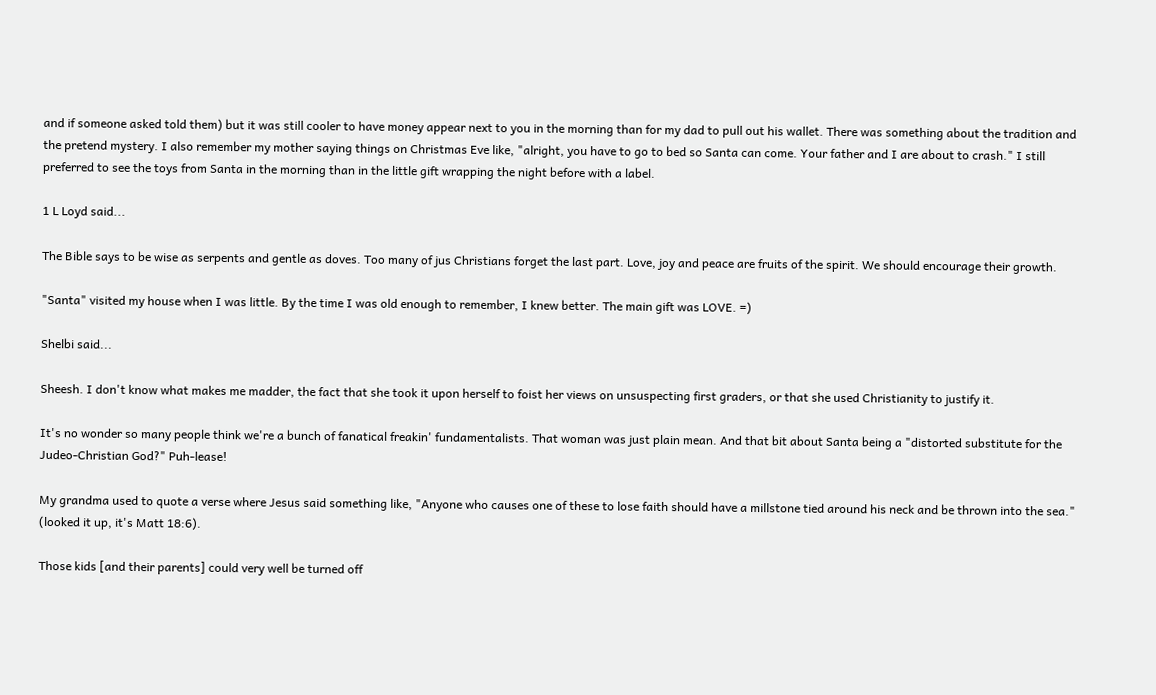and if someone asked told them) but it was still cooler to have money appear next to you in the morning than for my dad to pull out his wallet. There was something about the tradition and the pretend mystery. I also remember my mother saying things on Christmas Eve like, "alright, you have to go to bed so Santa can come. Your father and I are about to crash." I still preferred to see the toys from Santa in the morning than in the little gift wrapping the night before with a label.

1 L Loyd said...

The Bible says to be wise as serpents and gentle as doves. Too many of jus Christians forget the last part. Love, joy and peace are fruits of the spirit. We should encourage their growth.

"Santa" visited my house when I was little. By the time I was old enough to remember, I knew better. The main gift was LOVE. =)

Shelbi said...

Sheesh. I don't know what makes me madder, the fact that she took it upon herself to foist her views on unsuspecting first graders, or that she used Christianity to justify it.

It's no wonder so many people think we're a bunch of fanatical freakin' fundamentalists. That woman was just plain mean. And that bit about Santa being a "distorted substitute for the Judeo-Christian God?" Puh-lease!

My grandma used to quote a verse where Jesus said something like, "Anyone who causes one of these to lose faith should have a millstone tied around his neck and be thrown into the sea." (looked it up, it's Matt 18:6).

Those kids [and their parents] could very well be turned off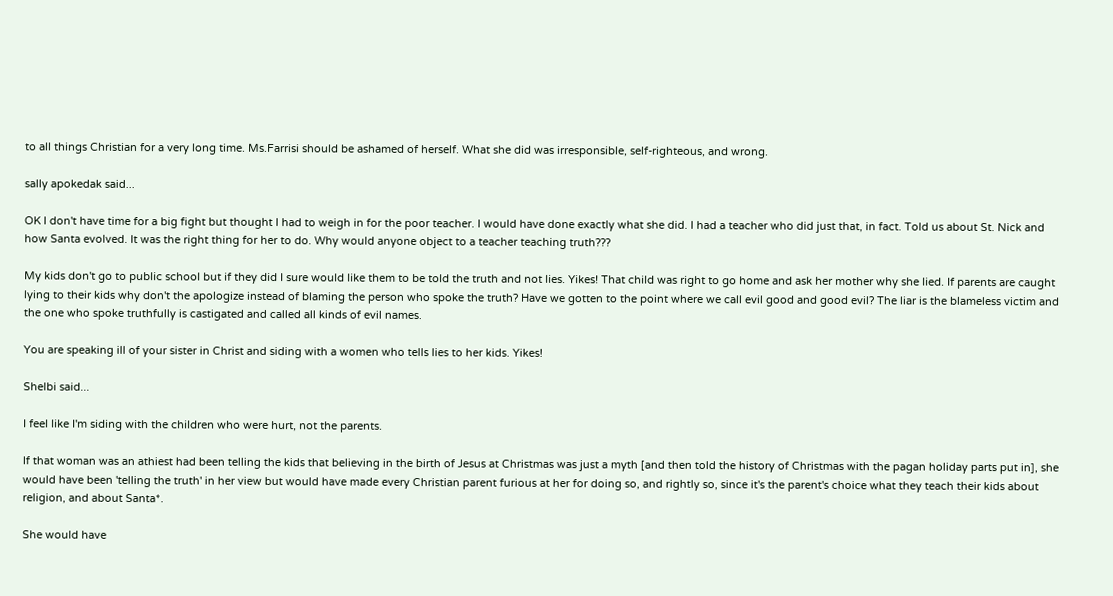to all things Christian for a very long time. Ms.Farrisi should be ashamed of herself. What she did was irresponsible, self-righteous, and wrong.

sally apokedak said...

OK I don't have time for a big fight but thought I had to weigh in for the poor teacher. I would have done exactly what she did. I had a teacher who did just that, in fact. Told us about St. Nick and how Santa evolved. It was the right thing for her to do. Why would anyone object to a teacher teaching truth???

My kids don't go to public school but if they did I sure would like them to be told the truth and not lies. Yikes! That child was right to go home and ask her mother why she lied. If parents are caught lying to their kids why don't the apologize instead of blaming the person who spoke the truth? Have we gotten to the point where we call evil good and good evil? The liar is the blameless victim and the one who spoke truthfully is castigated and called all kinds of evil names.

You are speaking ill of your sister in Christ and siding with a women who tells lies to her kids. Yikes!

Shelbi said...

I feel like I'm siding with the children who were hurt, not the parents.

If that woman was an athiest had been telling the kids that believing in the birth of Jesus at Christmas was just a myth [and then told the history of Christmas with the pagan holiday parts put in], she would have been 'telling the truth' in her view but would have made every Christian parent furious at her for doing so, and rightly so, since it's the parent's choice what they teach their kids about religion, and about Santa*.

She would have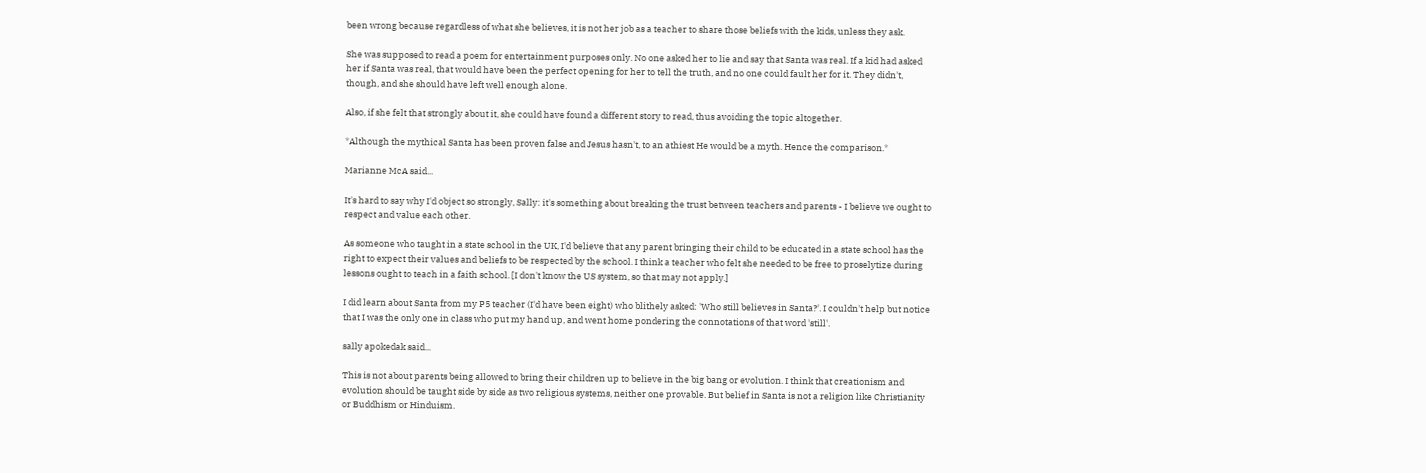been wrong because regardless of what she believes, it is not her job as a teacher to share those beliefs with the kids, unless they ask.

She was supposed to read a poem for entertainment purposes only. No one asked her to lie and say that Santa was real. If a kid had asked her if Santa was real, that would have been the perfect opening for her to tell the truth, and no one could fault her for it. They didn't, though, and she should have left well enough alone.

Also, if she felt that strongly about it, she could have found a different story to read, thus avoiding the topic altogether.

*Although the mythical Santa has been proven false and Jesus hasn't, to an athiest He would be a myth. Hence the comparison.*

Marianne McA said...

It's hard to say why I'd object so strongly, Sally: it's something about breaking the trust between teachers and parents - I believe we ought to respect and value each other.

As someone who taught in a state school in the UK, I'd believe that any parent bringing their child to be educated in a state school has the right to expect their values and beliefs to be respected by the school. I think a teacher who felt she needed to be free to proselytize during lessons ought to teach in a faith school. [I don't know the US system, so that may not apply.]

I did learn about Santa from my P5 teacher (I'd have been eight) who blithely asked: 'Who still believes in Santa?'. I couldn't help but notice that I was the only one in class who put my hand up, and went home pondering the connotations of that word 'still'.

sally apokedak said...

This is not about parents being allowed to bring their children up to believe in the big bang or evolution. I think that creationism and evolution should be taught side by side as two religious systems, neither one provable. But belief in Santa is not a religion like Christianity or Buddhism or Hinduism.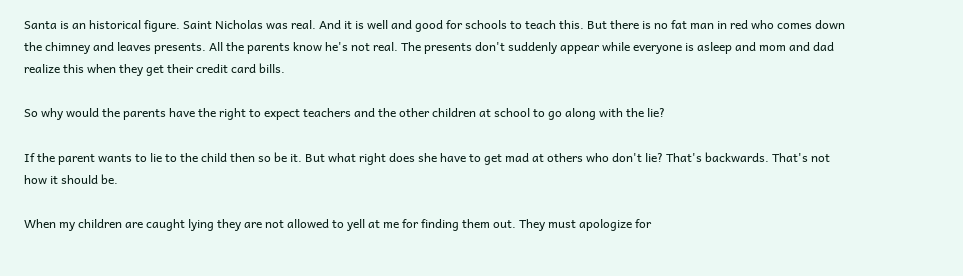Santa is an historical figure. Saint Nicholas was real. And it is well and good for schools to teach this. But there is no fat man in red who comes down the chimney and leaves presents. All the parents know he's not real. The presents don't suddenly appear while everyone is asleep and mom and dad realize this when they get their credit card bills.

So why would the parents have the right to expect teachers and the other children at school to go along with the lie?

If the parent wants to lie to the child then so be it. But what right does she have to get mad at others who don't lie? That's backwards. That's not how it should be.

When my children are caught lying they are not allowed to yell at me for finding them out. They must apologize for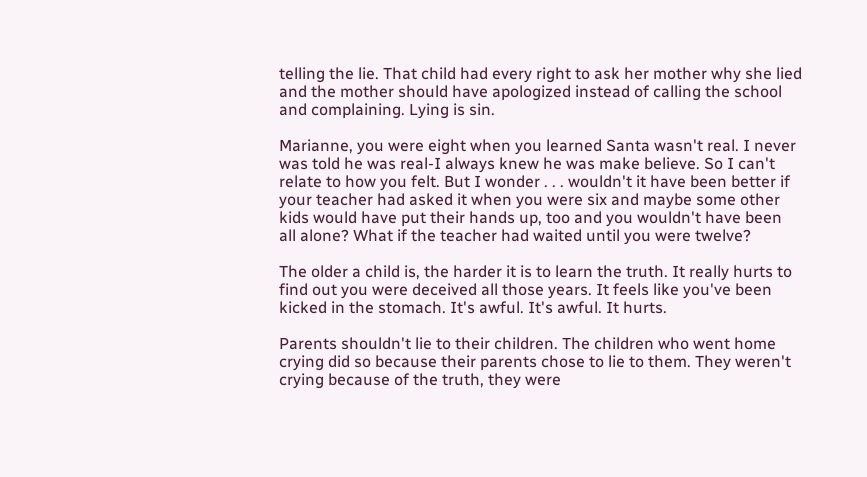telling the lie. That child had every right to ask her mother why she lied and the mother should have apologized instead of calling the school and complaining. Lying is sin.

Marianne, you were eight when you learned Santa wasn't real. I never was told he was real-I always knew he was make believe. So I can't relate to how you felt. But I wonder . . . wouldn't it have been better if your teacher had asked it when you were six and maybe some other kids would have put their hands up, too and you wouldn't have been all alone? What if the teacher had waited until you were twelve?

The older a child is, the harder it is to learn the truth. It really hurts to find out you were deceived all those years. It feels like you've been kicked in the stomach. It's awful. It's awful. It hurts.

Parents shouldn't lie to their children. The children who went home crying did so because their parents chose to lie to them. They weren't crying because of the truth, they were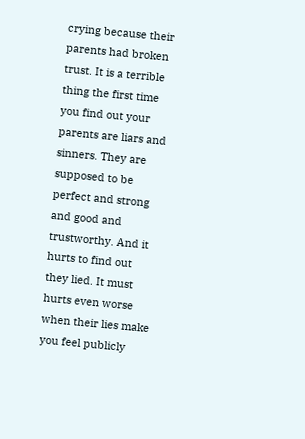crying because their parents had broken trust. It is a terrible thing the first time you find out your parents are liars and sinners. They are supposed to be perfect and strong and good and trustworthy. And it hurts to find out they lied. It must hurts even worse when their lies make you feel publicly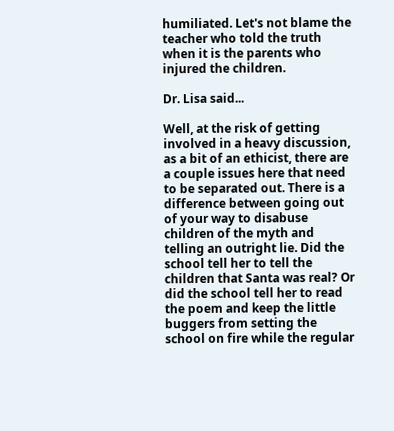humiliated. Let's not blame the teacher who told the truth when it is the parents who injured the children.

Dr. Lisa said...

Well, at the risk of getting involved in a heavy discussion, as a bit of an ethicist, there are a couple issues here that need to be separated out. There is a difference between going out of your way to disabuse children of the myth and telling an outright lie. Did the school tell her to tell the children that Santa was real? Or did the school tell her to read the poem and keep the little buggers from setting the school on fire while the regular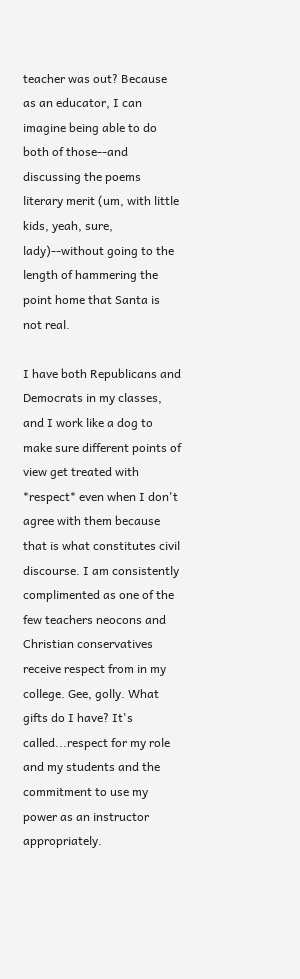teacher was out? Because as an educator, I can imagine being able to do both of those--and discussing the poems literary merit (um, with little kids, yeah, sure, lady)--without going to the length of hammering the point home that Santa is not real.

I have both Republicans and Democrats in my classes, and I work like a dog to make sure different points of view get treated with *respect* even when I don't agree with them because that is what constitutes civil discourse. I am consistently complimented as one of the few teachers neocons and Christian conservatives receive respect from in my college. Gee, golly. What gifts do I have? It's called...respect for my role and my students and the commitment to use my power as an instructor appropriately.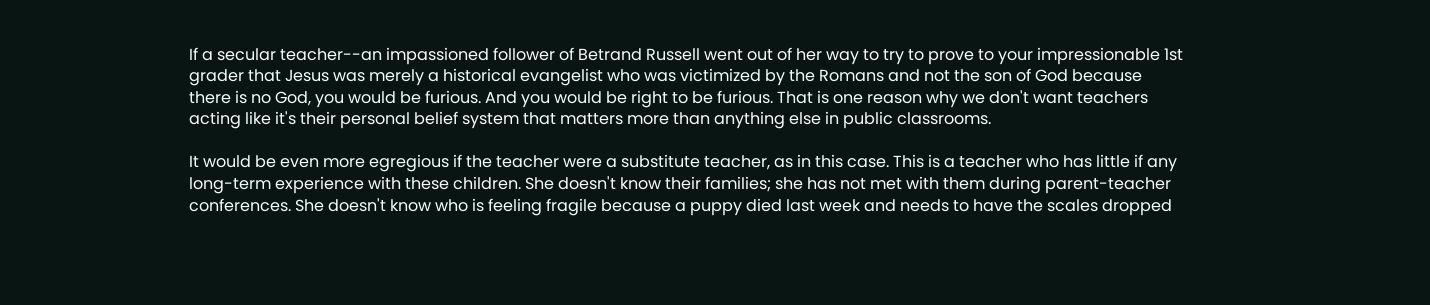If a secular teacher--an impassioned follower of Betrand Russell went out of her way to try to prove to your impressionable 1st grader that Jesus was merely a historical evangelist who was victimized by the Romans and not the son of God because there is no God, you would be furious. And you would be right to be furious. That is one reason why we don't want teachers acting like it's their personal belief system that matters more than anything else in public classrooms.

It would be even more egregious if the teacher were a substitute teacher, as in this case. This is a teacher who has little if any long-term experience with these children. She doesn't know their families; she has not met with them during parent-teacher conferences. She doesn't know who is feeling fragile because a puppy died last week and needs to have the scales dropped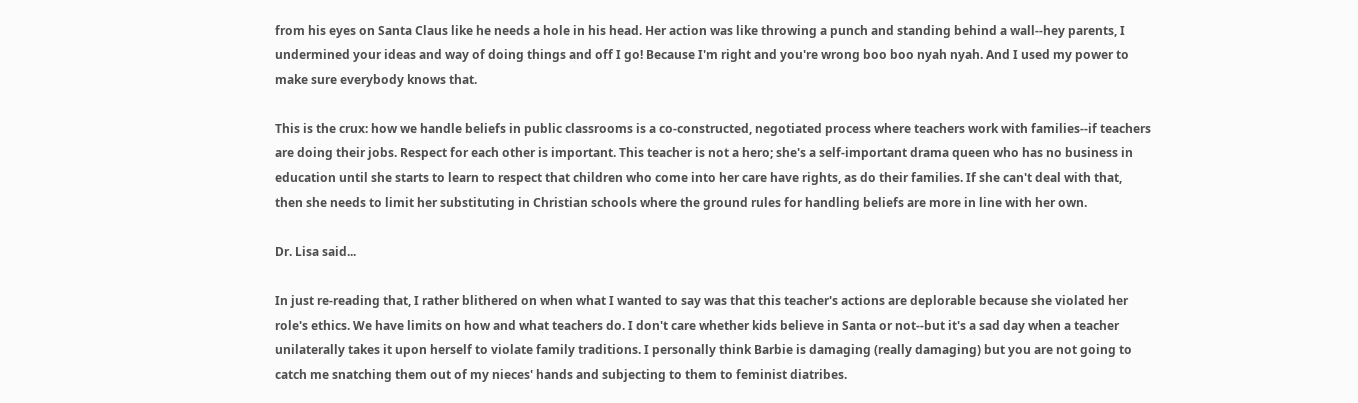from his eyes on Santa Claus like he needs a hole in his head. Her action was like throwing a punch and standing behind a wall--hey parents, I undermined your ideas and way of doing things and off I go! Because I'm right and you're wrong boo boo nyah nyah. And I used my power to make sure everybody knows that.

This is the crux: how we handle beliefs in public classrooms is a co-constructed, negotiated process where teachers work with families--if teachers are doing their jobs. Respect for each other is important. This teacher is not a hero; she's a self-important drama queen who has no business in education until she starts to learn to respect that children who come into her care have rights, as do their families. If she can't deal with that, then she needs to limit her substituting in Christian schools where the ground rules for handling beliefs are more in line with her own.

Dr. Lisa said...

In just re-reading that, I rather blithered on when what I wanted to say was that this teacher's actions are deplorable because she violated her role's ethics. We have limits on how and what teachers do. I don't care whether kids believe in Santa or not--but it's a sad day when a teacher unilaterally takes it upon herself to violate family traditions. I personally think Barbie is damaging (really damaging) but you are not going to catch me snatching them out of my nieces' hands and subjecting to them to feminist diatribes.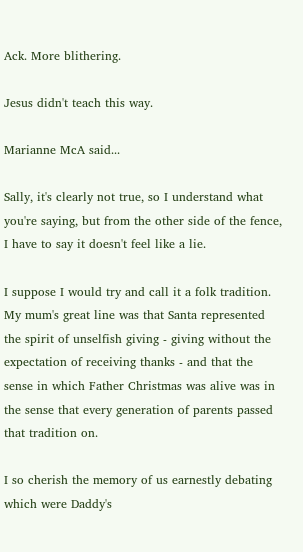Ack. More blithering.

Jesus didn't teach this way.

Marianne McA said...

Sally, it's clearly not true, so I understand what you're saying, but from the other side of the fence, I have to say it doesn't feel like a lie.

I suppose I would try and call it a folk tradition. My mum's great line was that Santa represented the spirit of unselfish giving - giving without the expectation of receiving thanks - and that the sense in which Father Christmas was alive was in the sense that every generation of parents passed that tradition on.

I so cherish the memory of us earnestly debating which were Daddy's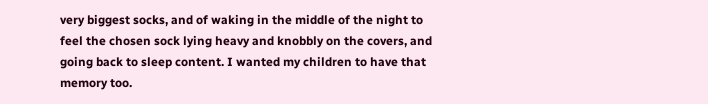very biggest socks, and of waking in the middle of the night to feel the chosen sock lying heavy and knobbly on the covers, and going back to sleep content. I wanted my children to have that memory too.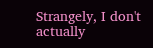Strangely, I don't actually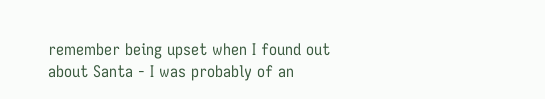remember being upset when I found out about Santa - I was probably of an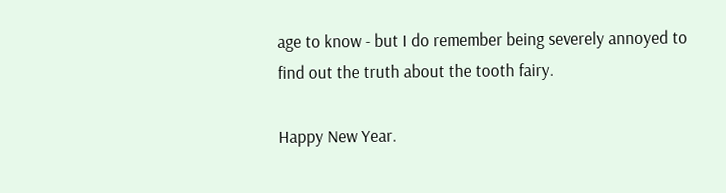age to know - but I do remember being severely annoyed to find out the truth about the tooth fairy.

Happy New Year.